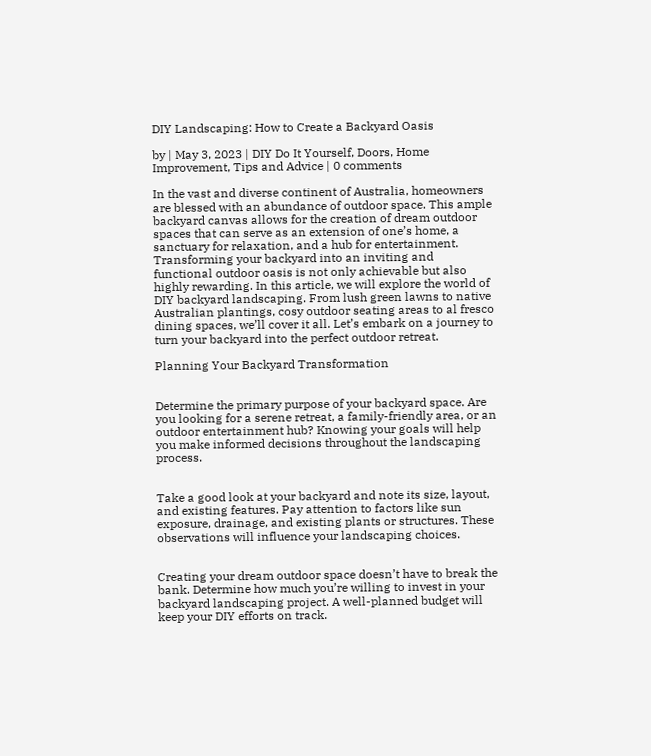DIY Landscaping: How to Create a Backyard Oasis

by | May 3, 2023 | DIY Do It Yourself, Doors, Home Improvement, Tips and Advice | 0 comments

In the vast and diverse continent of Australia, homeowners are blessed with an abundance of outdoor space. This ample backyard canvas allows for the creation of dream outdoor spaces that can serve as an extension of one’s home, a sanctuary for relaxation, and a hub for entertainment. Transforming your backyard into an inviting and functional outdoor oasis is not only achievable but also highly rewarding. In this article, we will explore the world of DIY backyard landscaping. From lush green lawns to native Australian plantings, cosy outdoor seating areas to al fresco dining spaces, we’ll cover it all. Let’s embark on a journey to turn your backyard into the perfect outdoor retreat.

Planning Your Backyard Transformation


Determine the primary purpose of your backyard space. Are you looking for a serene retreat, a family-friendly area, or an outdoor entertainment hub? Knowing your goals will help you make informed decisions throughout the landscaping process.


Take a good look at your backyard and note its size, layout, and existing features. Pay attention to factors like sun exposure, drainage, and existing plants or structures. These observations will influence your landscaping choices.


Creating your dream outdoor space doesn’t have to break the bank. Determine how much you’re willing to invest in your backyard landscaping project. A well-planned budget will keep your DIY efforts on track.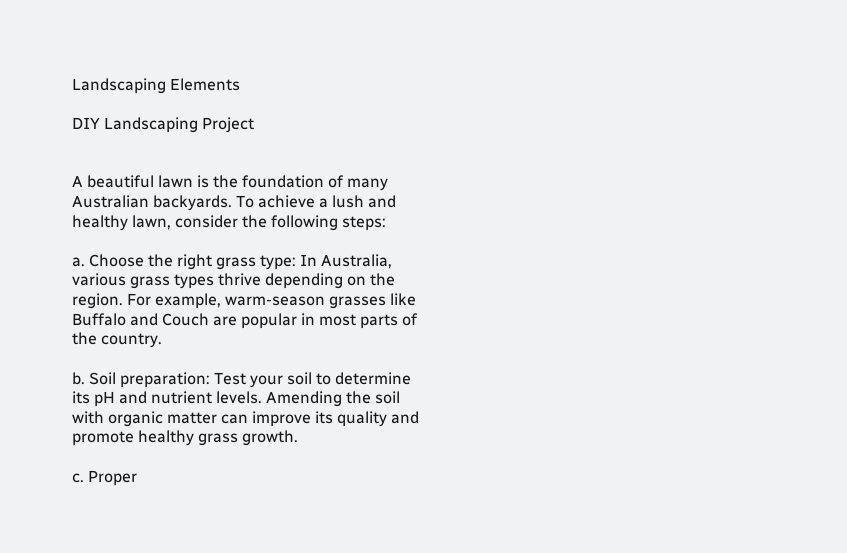Landscaping Elements

DIY Landscaping Project


A beautiful lawn is the foundation of many Australian backyards. To achieve a lush and healthy lawn, consider the following steps:

a. Choose the right grass type: In Australia, various grass types thrive depending on the region. For example, warm-season grasses like Buffalo and Couch are popular in most parts of the country.

b. Soil preparation: Test your soil to determine its pH and nutrient levels. Amending the soil with organic matter can improve its quality and promote healthy grass growth.

c. Proper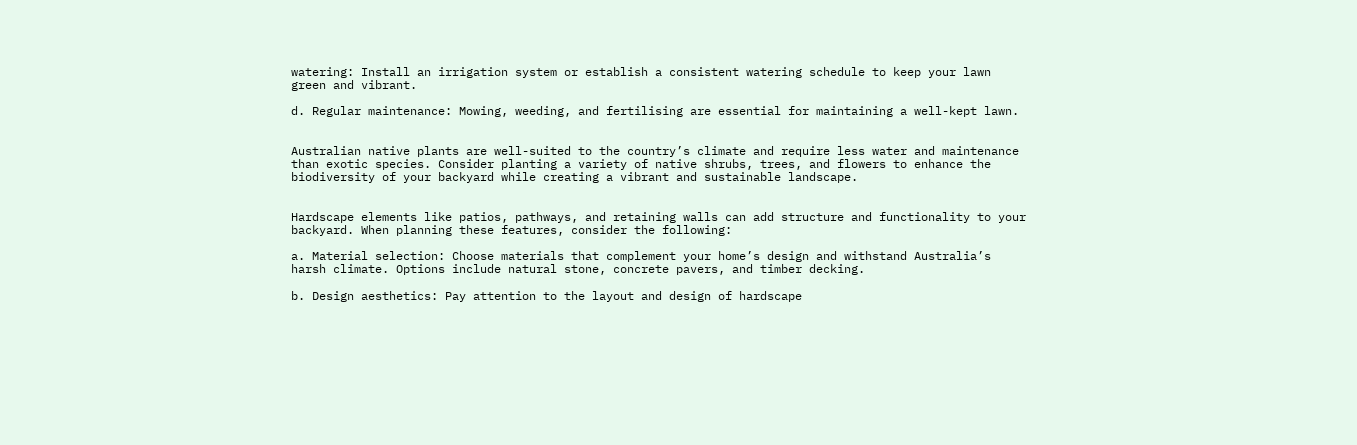watering: Install an irrigation system or establish a consistent watering schedule to keep your lawn green and vibrant.

d. Regular maintenance: Mowing, weeding, and fertilising are essential for maintaining a well-kept lawn.


Australian native plants are well-suited to the country’s climate and require less water and maintenance than exotic species. Consider planting a variety of native shrubs, trees, and flowers to enhance the biodiversity of your backyard while creating a vibrant and sustainable landscape.


Hardscape elements like patios, pathways, and retaining walls can add structure and functionality to your backyard. When planning these features, consider the following:

a. Material selection: Choose materials that complement your home’s design and withstand Australia’s harsh climate. Options include natural stone, concrete pavers, and timber decking.

b. Design aesthetics: Pay attention to the layout and design of hardscape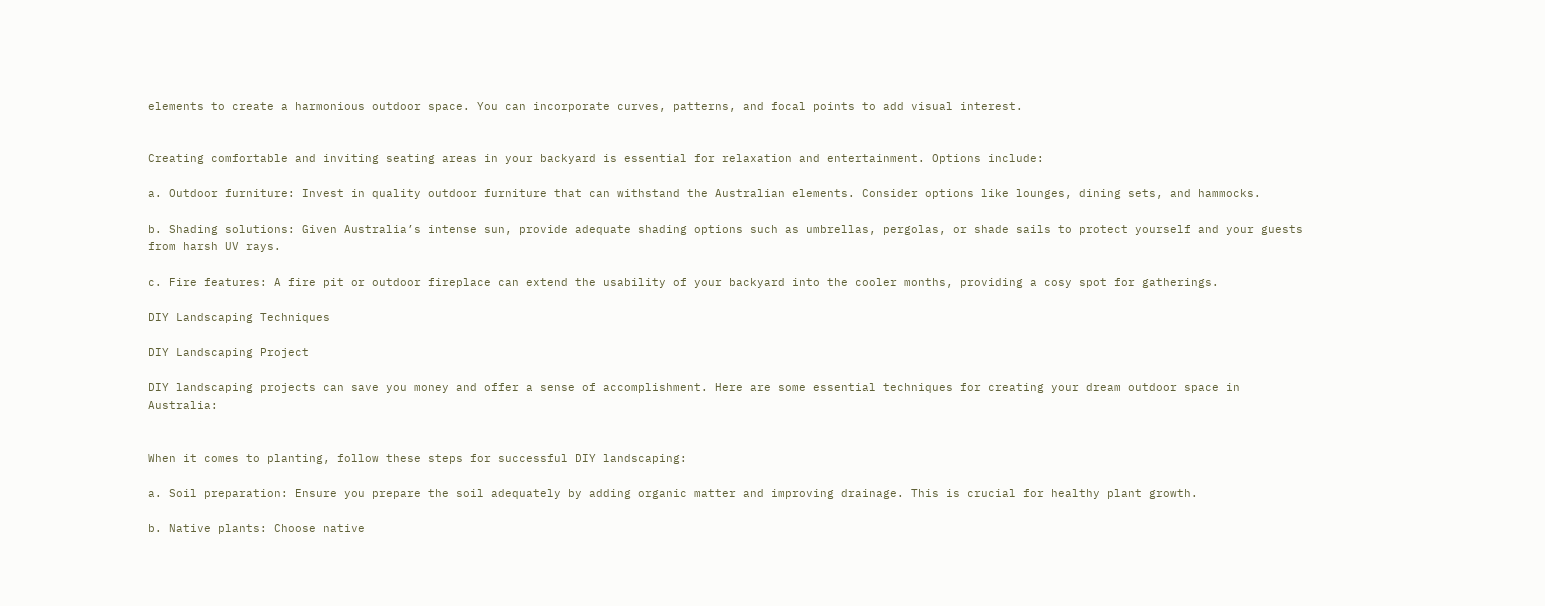elements to create a harmonious outdoor space. You can incorporate curves, patterns, and focal points to add visual interest.


Creating comfortable and inviting seating areas in your backyard is essential for relaxation and entertainment. Options include:

a. Outdoor furniture: Invest in quality outdoor furniture that can withstand the Australian elements. Consider options like lounges, dining sets, and hammocks.

b. Shading solutions: Given Australia’s intense sun, provide adequate shading options such as umbrellas, pergolas, or shade sails to protect yourself and your guests from harsh UV rays.

c. Fire features: A fire pit or outdoor fireplace can extend the usability of your backyard into the cooler months, providing a cosy spot for gatherings.

DIY Landscaping Techniques

DIY Landscaping Project

DIY landscaping projects can save you money and offer a sense of accomplishment. Here are some essential techniques for creating your dream outdoor space in Australia:


When it comes to planting, follow these steps for successful DIY landscaping:

a. Soil preparation: Ensure you prepare the soil adequately by adding organic matter and improving drainage. This is crucial for healthy plant growth.

b. Native plants: Choose native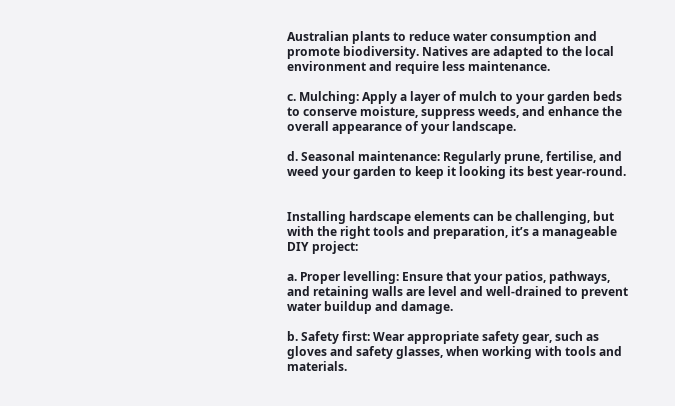Australian plants to reduce water consumption and promote biodiversity. Natives are adapted to the local environment and require less maintenance.

c. Mulching: Apply a layer of mulch to your garden beds to conserve moisture, suppress weeds, and enhance the overall appearance of your landscape.

d. Seasonal maintenance: Regularly prune, fertilise, and weed your garden to keep it looking its best year-round.


Installing hardscape elements can be challenging, but with the right tools and preparation, it’s a manageable DIY project:

a. Proper levelling: Ensure that your patios, pathways, and retaining walls are level and well-drained to prevent water buildup and damage.

b. Safety first: Wear appropriate safety gear, such as gloves and safety glasses, when working with tools and materials.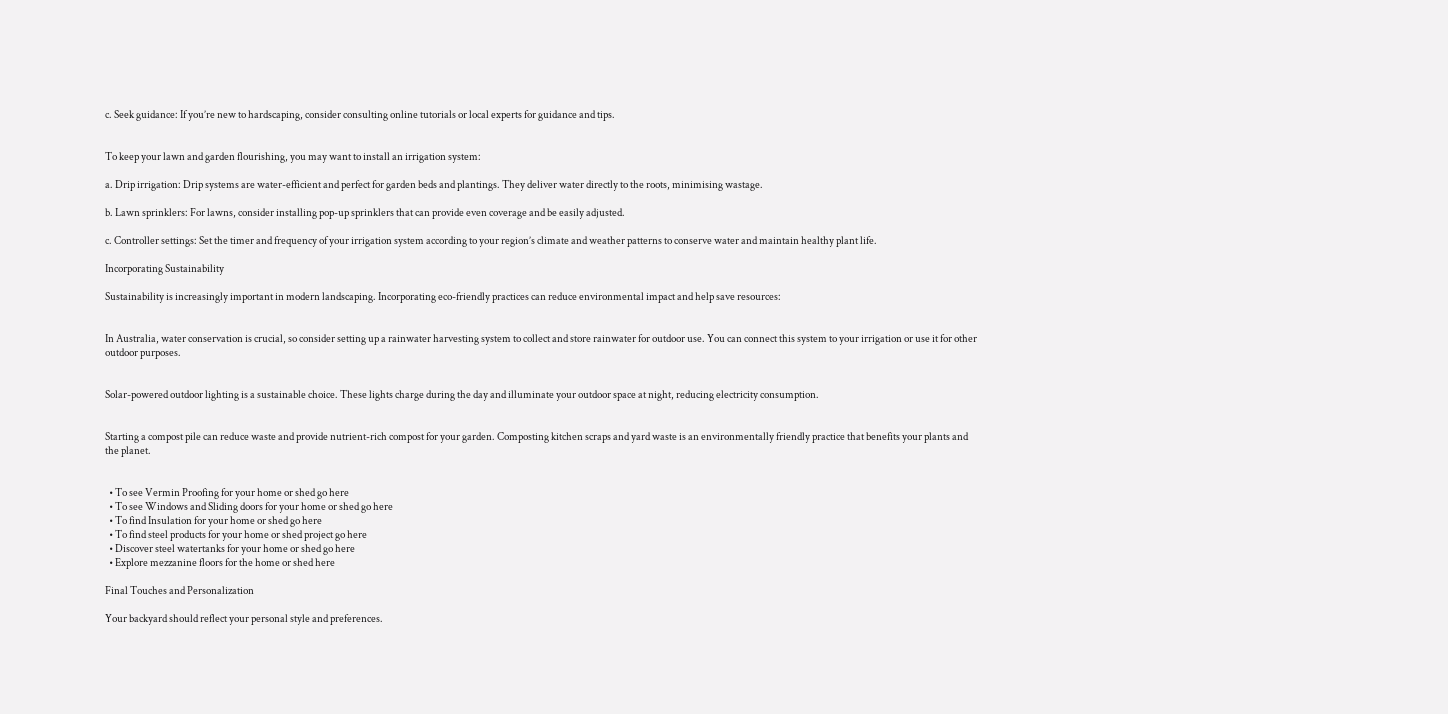c. Seek guidance: If you’re new to hardscaping, consider consulting online tutorials or local experts for guidance and tips.


To keep your lawn and garden flourishing, you may want to install an irrigation system:

a. Drip irrigation: Drip systems are water-efficient and perfect for garden beds and plantings. They deliver water directly to the roots, minimising wastage.

b. Lawn sprinklers: For lawns, consider installing pop-up sprinklers that can provide even coverage and be easily adjusted.

c. Controller settings: Set the timer and frequency of your irrigation system according to your region’s climate and weather patterns to conserve water and maintain healthy plant life.

Incorporating Sustainability

Sustainability is increasingly important in modern landscaping. Incorporating eco-friendly practices can reduce environmental impact and help save resources:


In Australia, water conservation is crucial, so consider setting up a rainwater harvesting system to collect and store rainwater for outdoor use. You can connect this system to your irrigation or use it for other outdoor purposes.


Solar-powered outdoor lighting is a sustainable choice. These lights charge during the day and illuminate your outdoor space at night, reducing electricity consumption.


Starting a compost pile can reduce waste and provide nutrient-rich compost for your garden. Composting kitchen scraps and yard waste is an environmentally friendly practice that benefits your plants and the planet.


  • To see Vermin Proofing for your home or shed go here
  • To see Windows and Sliding doors for your home or shed go here
  • To find Insulation for your home or shed go here
  • To find steel products for your home or shed project go here
  • Discover steel watertanks for your home or shed go here
  • Explore mezzanine floors for the home or shed here

Final Touches and Personalization

Your backyard should reflect your personal style and preferences.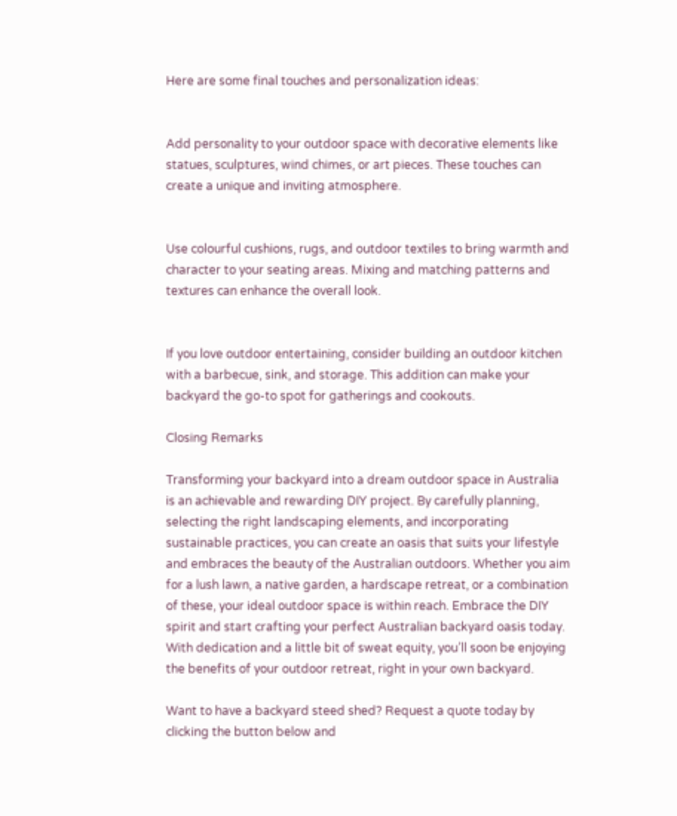Here are some final touches and personalization ideas:


Add personality to your outdoor space with decorative elements like statues, sculptures, wind chimes, or art pieces. These touches can create a unique and inviting atmosphere.


Use colourful cushions, rugs, and outdoor textiles to bring warmth and character to your seating areas. Mixing and matching patterns and textures can enhance the overall look.


If you love outdoor entertaining, consider building an outdoor kitchen with a barbecue, sink, and storage. This addition can make your backyard the go-to spot for gatherings and cookouts.

Closing Remarks

Transforming your backyard into a dream outdoor space in Australia is an achievable and rewarding DIY project. By carefully planning, selecting the right landscaping elements, and incorporating sustainable practices, you can create an oasis that suits your lifestyle and embraces the beauty of the Australian outdoors. Whether you aim for a lush lawn, a native garden, a hardscape retreat, or a combination of these, your ideal outdoor space is within reach. Embrace the DIY spirit and start crafting your perfect Australian backyard oasis today. With dedication and a little bit of sweat equity, you’ll soon be enjoying the benefits of your outdoor retreat, right in your own backyard.

Want to have a backyard steed shed? Request a quote today by clicking the button below and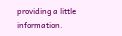providing a little information.